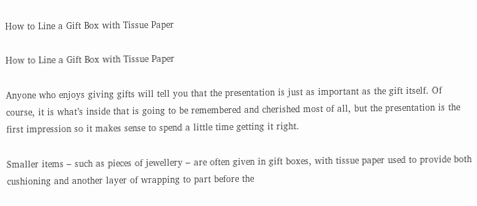How to Line a Gift Box with Tissue Paper

How to Line a Gift Box with Tissue Paper

Anyone who enjoys giving gifts will tell you that the presentation is just as important as the gift itself. Of course, it is what’s inside that is going to be remembered and cherished most of all, but the presentation is the first impression so it makes sense to spend a little time getting it right.

Smaller items – such as pieces of jewellery – are often given in gift boxes, with tissue paper used to provide both cushioning and another layer of wrapping to part before the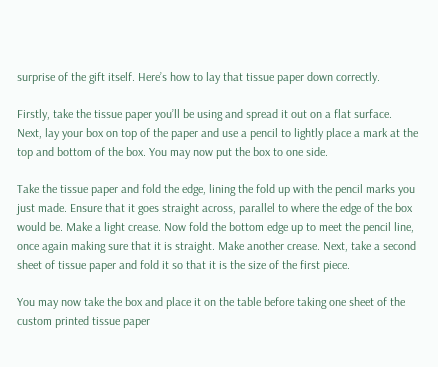surprise of the gift itself. Here’s how to lay that tissue paper down correctly.

Firstly, take the tissue paper you’ll be using and spread it out on a flat surface. Next, lay your box on top of the paper and use a pencil to lightly place a mark at the top and bottom of the box. You may now put the box to one side.

Take the tissue paper and fold the edge, lining the fold up with the pencil marks you just made. Ensure that it goes straight across, parallel to where the edge of the box would be. Make a light crease. Now fold the bottom edge up to meet the pencil line, once again making sure that it is straight. Make another crease. Next, take a second sheet of tissue paper and fold it so that it is the size of the first piece.

You may now take the box and place it on the table before taking one sheet of the custom printed tissue paper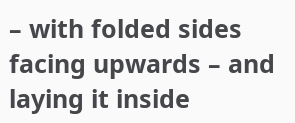– with folded sides facing upwards – and laying it inside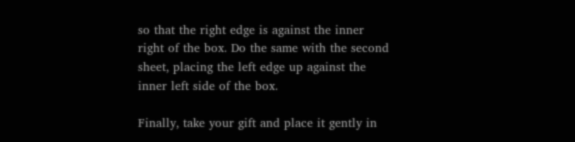so that the right edge is against the inner right of the box. Do the same with the second sheet, placing the left edge up against the inner left side of the box.

Finally, take your gift and place it gently in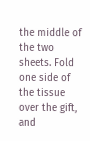the middle of the two sheets. Fold one side of the tissue over the gift, and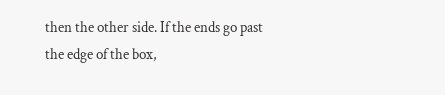then the other side. If the ends go past the edge of the box,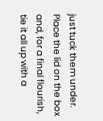just tuck them under. Place the lid on the box and, for a final flourish, tie it all up with a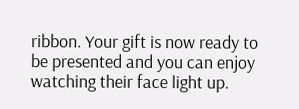ribbon. Your gift is now ready to be presented and you can enjoy watching their face light up.